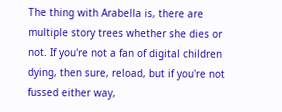The thing with Arabella is, there are multiple story trees whether she dies or not. If you're not a fan of digital children dying, then sure, reload, but if you're not fussed either way,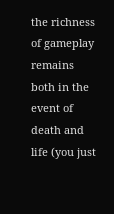the richness of gameplay remains both in the event of death and life (you just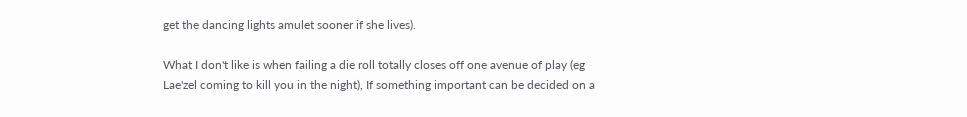get the dancing lights amulet sooner if she lives).

What I don't like is when failing a die roll totally closes off one avenue of play (eg Lae'zel coming to kill you in the night), If something important can be decided on a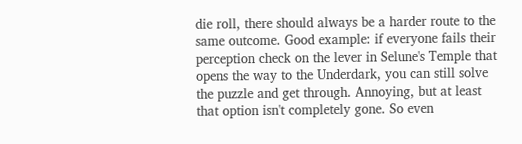die roll, there should always be a harder route to the same outcome. Good example: if everyone fails their perception check on the lever in Selune's Temple that opens the way to the Underdark, you can still solve the puzzle and get through. Annoying, but at least that option isn't completely gone. So even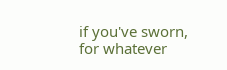if you've sworn, for whatever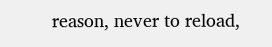reason, never to reload,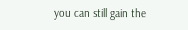you can still gain the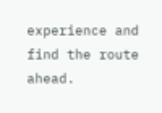experience and find the route ahead.